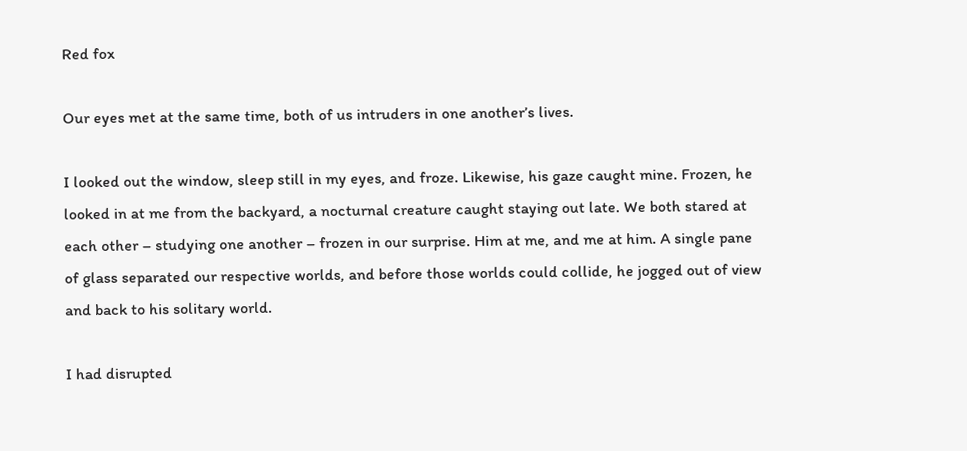Red fox

Our eyes met at the same time, both of us intruders in one another’s lives.

I looked out the window, sleep still in my eyes, and froze. Likewise, his gaze caught mine. Frozen, he looked in at me from the backyard, a nocturnal creature caught staying out late. We both stared at each other – studying one another – frozen in our surprise. Him at me, and me at him. A single pane of glass separated our respective worlds, and before those worlds could collide, he jogged out of view and back to his solitary world.

I had disrupted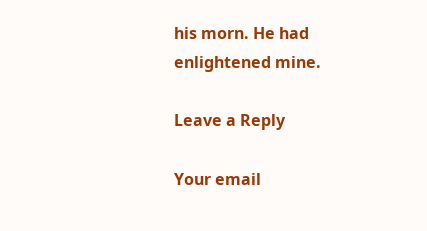his morn. He had enlightened mine.

Leave a Reply

Your email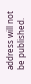address will not be published.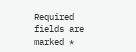Required fields are marked *